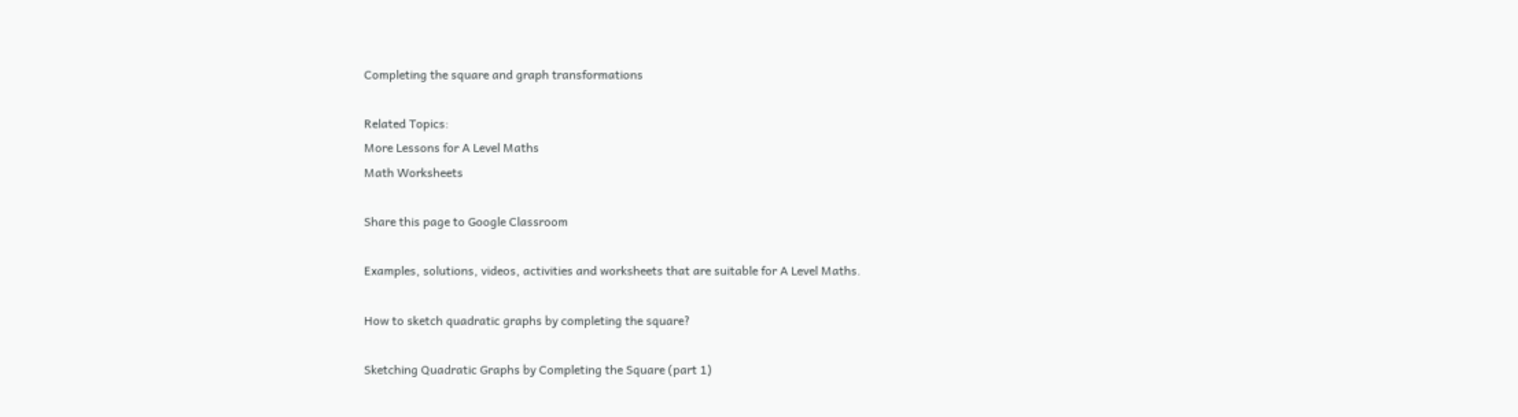Completing the square and graph transformations

Related Topics:
More Lessons for A Level Maths
Math Worksheets

Share this page to Google Classroom

Examples, solutions, videos, activities and worksheets that are suitable for A Level Maths.

How to sketch quadratic graphs by completing the square?

Sketching Quadratic Graphs by Completing the Square (part 1)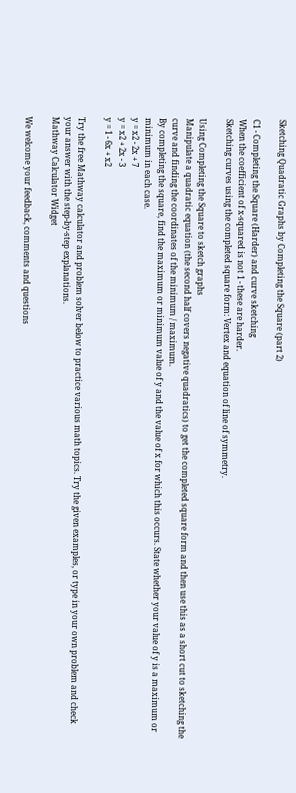Sketching Quadratic Graphs by Completing the Square (part 2)

C1 - Completing the Square (Harder) and curve sketching
When the coefficient of x-squared is not 1 - these are harder.
Sketching curves using the completed square form: Vertex and equation of line of symmetry.

Using Completing the Square to sketch graphs
Manipulate a quadratic equation (the second half covers negative quadratics) to get the completed square form and then use this as a short cut to sketching the curve and finding the coordinates of the minimum / maximum.
By completing the square, find the maximum or minimum value of y and the value of x for which this occurs. State whether your value of y is a maximum or minimum in each case.
y = x2 - 2x + 7
y = x2 + 2x - 3
y = 1 - 6x + x2

Try the free Mathway calculator and problem solver below to practice various math topics. Try the given examples, or type in your own problem and check your answer with the step-by-step explanations.
Mathway Calculator Widget

We welcome your feedback, comments and questions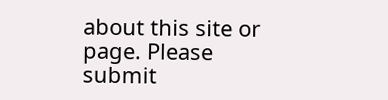about this site or page. Please submit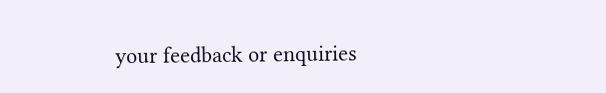your feedback or enquiries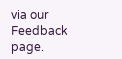via our Feedback page.